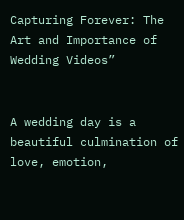Capturing Forever: The Art and Importance of Wedding Videos”


A wedding day is a beautiful culmination of love, emotion,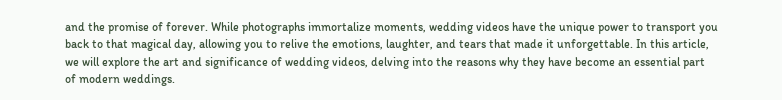and the promise of forever. While photographs immortalize moments, wedding videos have the unique power to transport you back to that magical day, allowing you to relive the emotions, laughter, and tears that made it unforgettable. In this article, we will explore the art and significance of wedding videos, delving into the reasons why they have become an essential part of modern weddings.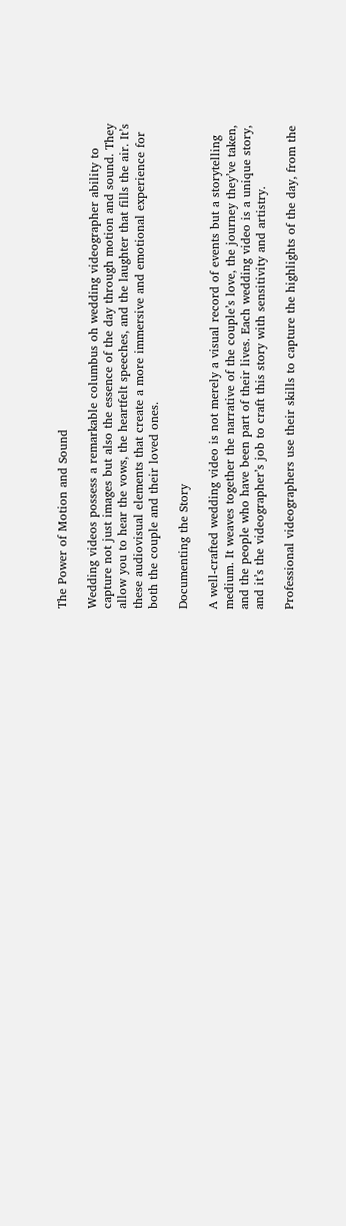The Power of Motion and Sound

Wedding videos possess a remarkable columbus oh wedding videographer ability to capture not just images but also the essence of the day through motion and sound. They allow you to hear the vows, the heartfelt speeches, and the laughter that fills the air. It’s these audiovisual elements that create a more immersive and emotional experience for both the couple and their loved ones.

Documenting the Story

A well-crafted wedding video is not merely a visual record of events but a storytelling medium. It weaves together the narrative of the couple’s love, the journey they’ve taken, and the people who have been part of their lives. Each wedding video is a unique story, and it’s the videographer’s job to craft this story with sensitivity and artistry.

Professional videographers use their skills to capture the highlights of the day, from the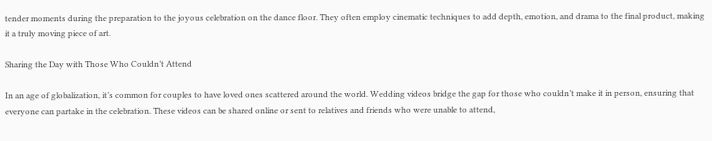tender moments during the preparation to the joyous celebration on the dance floor. They often employ cinematic techniques to add depth, emotion, and drama to the final product, making it a truly moving piece of art.

Sharing the Day with Those Who Couldn’t Attend

In an age of globalization, it’s common for couples to have loved ones scattered around the world. Wedding videos bridge the gap for those who couldn’t make it in person, ensuring that everyone can partake in the celebration. These videos can be shared online or sent to relatives and friends who were unable to attend,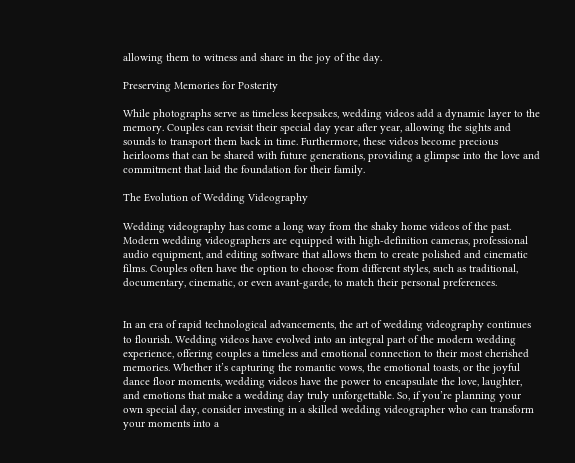allowing them to witness and share in the joy of the day.

Preserving Memories for Posterity

While photographs serve as timeless keepsakes, wedding videos add a dynamic layer to the memory. Couples can revisit their special day year after year, allowing the sights and sounds to transport them back in time. Furthermore, these videos become precious heirlooms that can be shared with future generations, providing a glimpse into the love and commitment that laid the foundation for their family.

The Evolution of Wedding Videography

Wedding videography has come a long way from the shaky home videos of the past. Modern wedding videographers are equipped with high-definition cameras, professional audio equipment, and editing software that allows them to create polished and cinematic films. Couples often have the option to choose from different styles, such as traditional, documentary, cinematic, or even avant-garde, to match their personal preferences.


In an era of rapid technological advancements, the art of wedding videography continues to flourish. Wedding videos have evolved into an integral part of the modern wedding experience, offering couples a timeless and emotional connection to their most cherished memories. Whether it’s capturing the romantic vows, the emotional toasts, or the joyful dance floor moments, wedding videos have the power to encapsulate the love, laughter, and emotions that make a wedding day truly unforgettable. So, if you’re planning your own special day, consider investing in a skilled wedding videographer who can transform your moments into a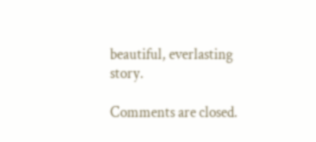beautiful, everlasting story.

Comments are closed.